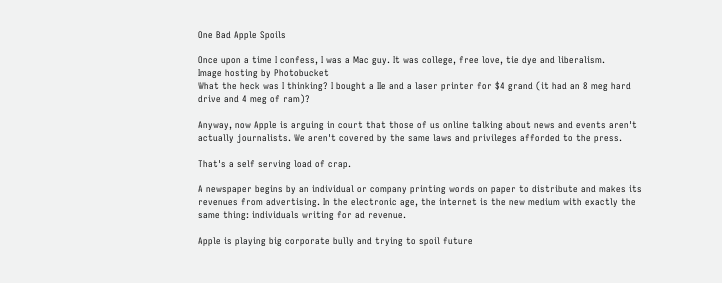One Bad Apple Spoils

Once upon a time I confess, I was a Mac guy. It was college, free love, tie dye and liberalism.
Image hosting by Photobucket
What the heck was I thinking? I bought a IIe and a laser printer for $4 grand (it had an 8 meg hard drive and 4 meg of ram)?

Anyway, now Apple is arguing in court that those of us online talking about news and events aren't actually journalists. We aren't covered by the same laws and privileges afforded to the press.

That's a self serving load of crap.

A newspaper begins by an individual or company printing words on paper to distribute and makes its revenues from advertising. In the electronic age, the internet is the new medium with exactly the same thing: individuals writing for ad revenue.

Apple is playing big corporate bully and trying to spoil future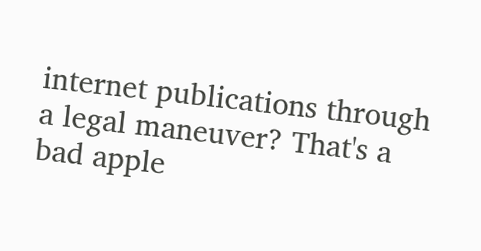internet publications through a legal maneuver? That's a bad apple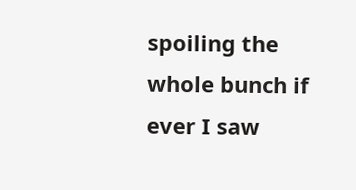spoiling the whole bunch if ever I saw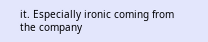it. Especially ironic coming from the company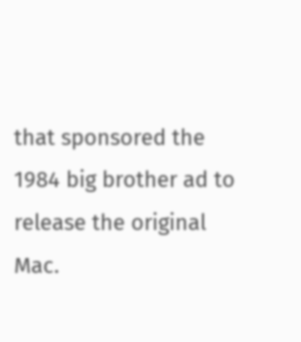that sponsored the 1984 big brother ad to release the original Mac.